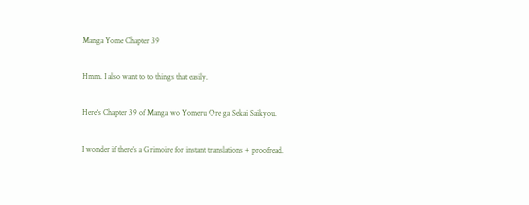Manga Yome Chapter 39

Hmm. I also want to to things that easily.

Here‘s Chapter 39 of Manga wo Yomeru Ore ga Sekai Saikyou.

I wonder if there’s a Grimoire for instant translations + proofread.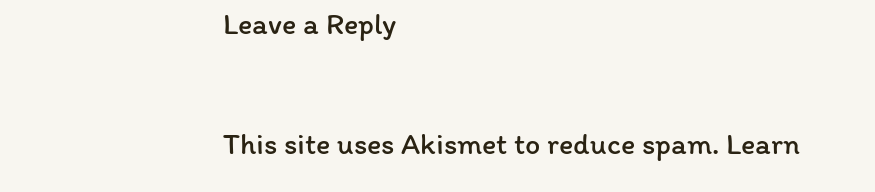Leave a Reply

This site uses Akismet to reduce spam. Learn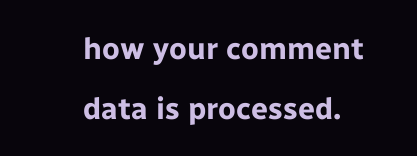how your comment data is processed.